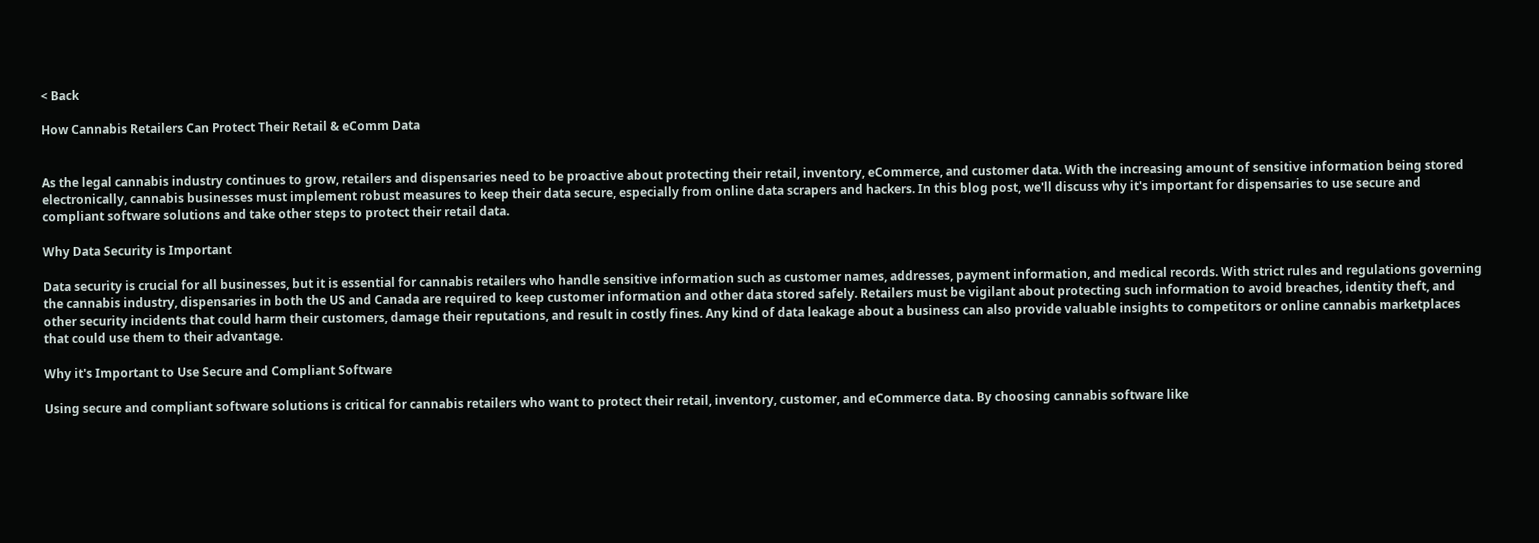< Back

How Cannabis Retailers Can Protect Their Retail & eComm Data


As the legal cannabis industry continues to grow, retailers and dispensaries need to be proactive about protecting their retail, inventory, eCommerce, and customer data. With the increasing amount of sensitive information being stored electronically, cannabis businesses must implement robust measures to keep their data secure, especially from online data scrapers and hackers. In this blog post, we'll discuss why it's important for dispensaries to use secure and compliant software solutions and take other steps to protect their retail data.

Why Data Security is Important

Data security is crucial for all businesses, but it is essential for cannabis retailers who handle sensitive information such as customer names, addresses, payment information, and medical records. With strict rules and regulations governing the cannabis industry, dispensaries in both the US and Canada are required to keep customer information and other data stored safely. Retailers must be vigilant about protecting such information to avoid breaches, identity theft, and other security incidents that could harm their customers, damage their reputations, and result in costly fines. Any kind of data leakage about a business can also provide valuable insights to competitors or online cannabis marketplaces that could use them to their advantage.

Why it's Important to Use Secure and Compliant Software

Using secure and compliant software solutions is critical for cannabis retailers who want to protect their retail, inventory, customer, and eCommerce data. By choosing cannabis software like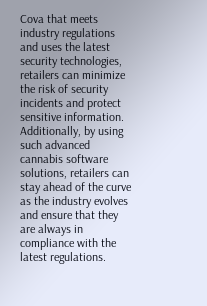Cova that meets industry regulations and uses the latest security technologies, retailers can minimize the risk of security incidents and protect sensitive information. Additionally, by using such advanced cannabis software solutions, retailers can stay ahead of the curve as the industry evolves and ensure that they are always in compliance with the latest regulations.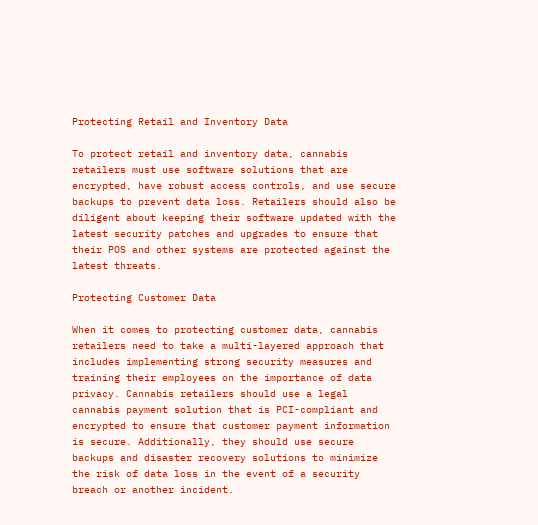Protecting Retail and Inventory Data

To protect retail and inventory data, cannabis retailers must use software solutions that are encrypted, have robust access controls, and use secure backups to prevent data loss. Retailers should also be diligent about keeping their software updated with the latest security patches and upgrades to ensure that their POS and other systems are protected against the latest threats.

Protecting Customer Data

When it comes to protecting customer data, cannabis retailers need to take a multi-layered approach that includes implementing strong security measures and training their employees on the importance of data privacy. Cannabis retailers should use a legal cannabis payment solution that is PCI-compliant and encrypted to ensure that customer payment information is secure. Additionally, they should use secure backups and disaster recovery solutions to minimize the risk of data loss in the event of a security breach or another incident.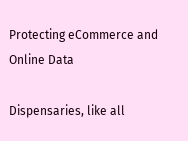Protecting eCommerce and Online Data

Dispensaries, like all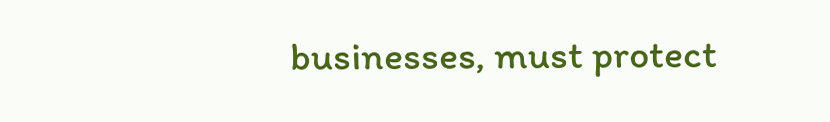businesses, must protect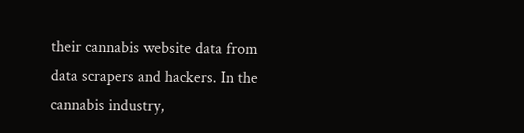their cannabis website data from data scrapers and hackers. In the cannabis industry,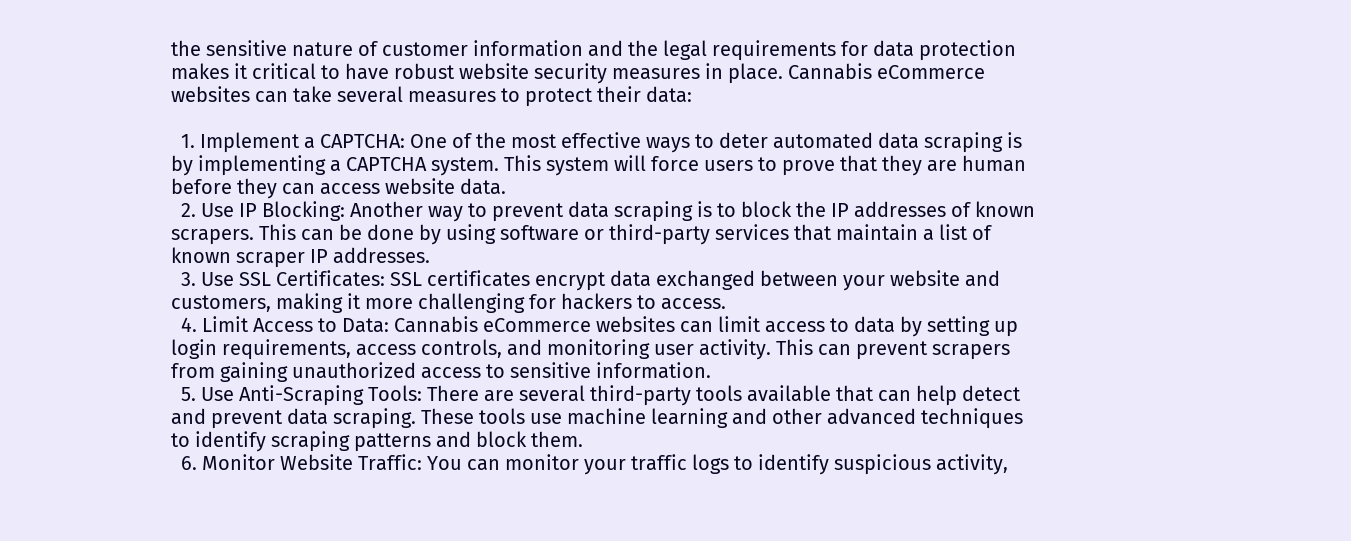the sensitive nature of customer information and the legal requirements for data protection makes it critical to have robust website security measures in place. Cannabis eCommerce websites can take several measures to protect their data:

  1. Implement a CAPTCHA: One of the most effective ways to deter automated data scraping is by implementing a CAPTCHA system. This system will force users to prove that they are human before they can access website data.
  2. Use IP Blocking: Another way to prevent data scraping is to block the IP addresses of known scrapers. This can be done by using software or third-party services that maintain a list of known scraper IP addresses.
  3. Use SSL Certificates: SSL certificates encrypt data exchanged between your website and customers, making it more challenging for hackers to access.
  4. Limit Access to Data: Cannabis eCommerce websites can limit access to data by setting up login requirements, access controls, and monitoring user activity. This can prevent scrapers from gaining unauthorized access to sensitive information.
  5. Use Anti-Scraping Tools: There are several third-party tools available that can help detect and prevent data scraping. These tools use machine learning and other advanced techniques to identify scraping patterns and block them.
  6. Monitor Website Traffic: You can monitor your traffic logs to identify suspicious activity,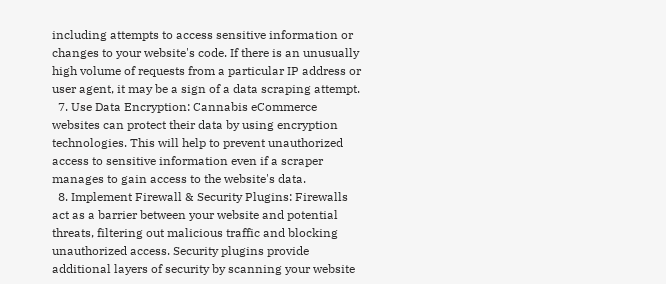including attempts to access sensitive information or changes to your website's code. If there is an unusually high volume of requests from a particular IP address or user agent, it may be a sign of a data scraping attempt.
  7. Use Data Encryption: Cannabis eCommerce websites can protect their data by using encryption technologies. This will help to prevent unauthorized access to sensitive information even if a scraper manages to gain access to the website's data.
  8. Implement Firewall & Security Plugins: Firewalls act as a barrier between your website and potential threats, filtering out malicious traffic and blocking unauthorized access. Security plugins provide additional layers of security by scanning your website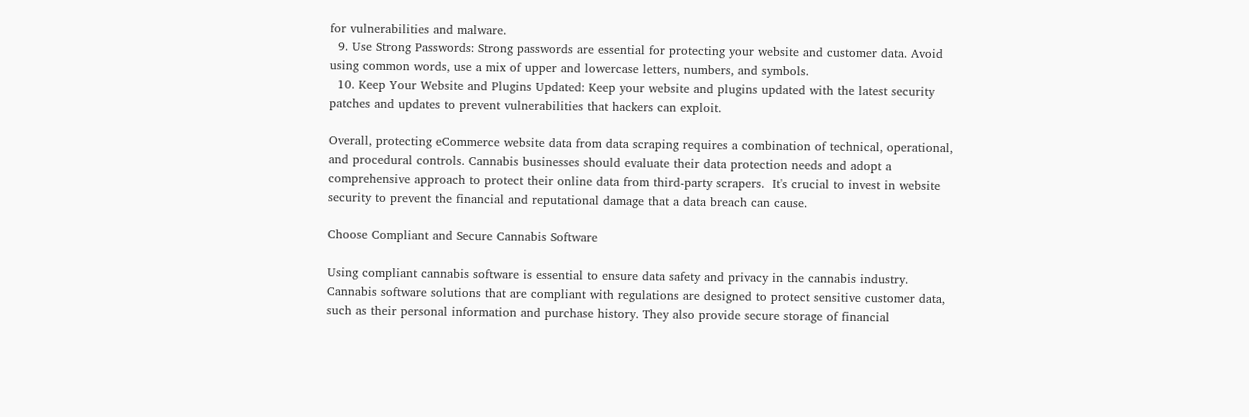for vulnerabilities and malware.
  9. Use Strong Passwords: Strong passwords are essential for protecting your website and customer data. Avoid using common words, use a mix of upper and lowercase letters, numbers, and symbols.
  10. Keep Your Website and Plugins Updated: Keep your website and plugins updated with the latest security patches and updates to prevent vulnerabilities that hackers can exploit.

Overall, protecting eCommerce website data from data scraping requires a combination of technical, operational, and procedural controls. Cannabis businesses should evaluate their data protection needs and adopt a comprehensive approach to protect their online data from third-party scrapers.  It's crucial to invest in website security to prevent the financial and reputational damage that a data breach can cause.

Choose Compliant and Secure Cannabis Software

Using compliant cannabis software is essential to ensure data safety and privacy in the cannabis industry. Cannabis software solutions that are compliant with regulations are designed to protect sensitive customer data, such as their personal information and purchase history. They also provide secure storage of financial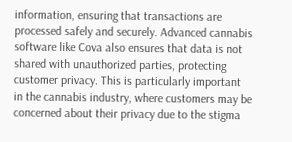information, ensuring that transactions are processed safely and securely. Advanced cannabis software like Cova also ensures that data is not shared with unauthorized parties, protecting customer privacy. This is particularly important in the cannabis industry, where customers may be concerned about their privacy due to the stigma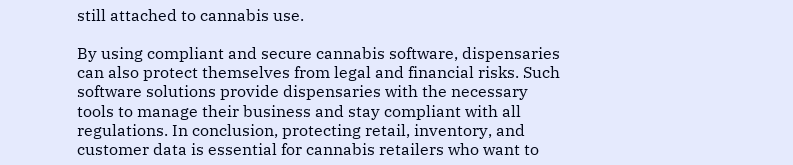still attached to cannabis use.

By using compliant and secure cannabis software, dispensaries can also protect themselves from legal and financial risks. Such software solutions provide dispensaries with the necessary tools to manage their business and stay compliant with all regulations. In conclusion, protecting retail, inventory, and customer data is essential for cannabis retailers who want to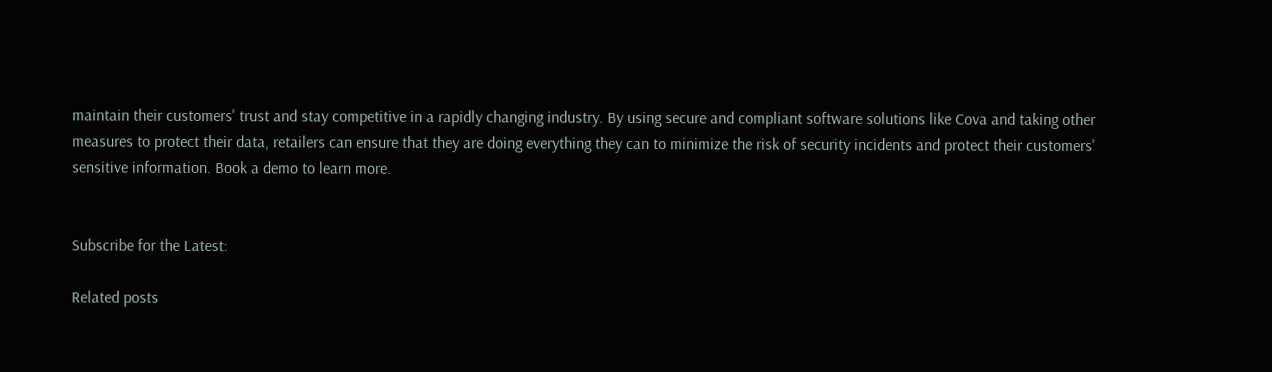maintain their customers' trust and stay competitive in a rapidly changing industry. By using secure and compliant software solutions like Cova and taking other measures to protect their data, retailers can ensure that they are doing everything they can to minimize the risk of security incidents and protect their customers' sensitive information. Book a demo to learn more.


Subscribe for the Latest:

Related posts